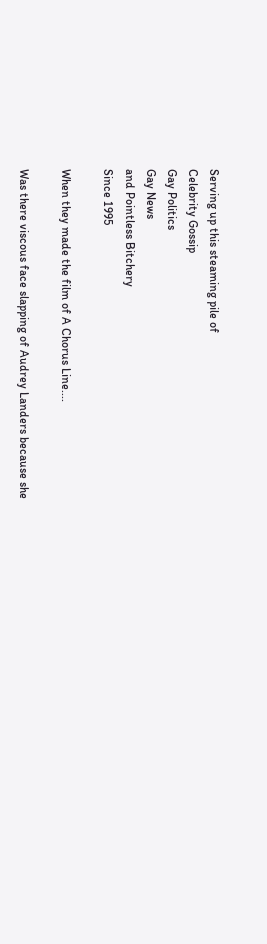Serving up this steaming pile of
Celebrity Gossip
Gay Politics
Gay News
and Pointless Bitchery
Since 1995

When they made the film of A Chorus Line....

Was there viscous face slapping of Audrey Landers because she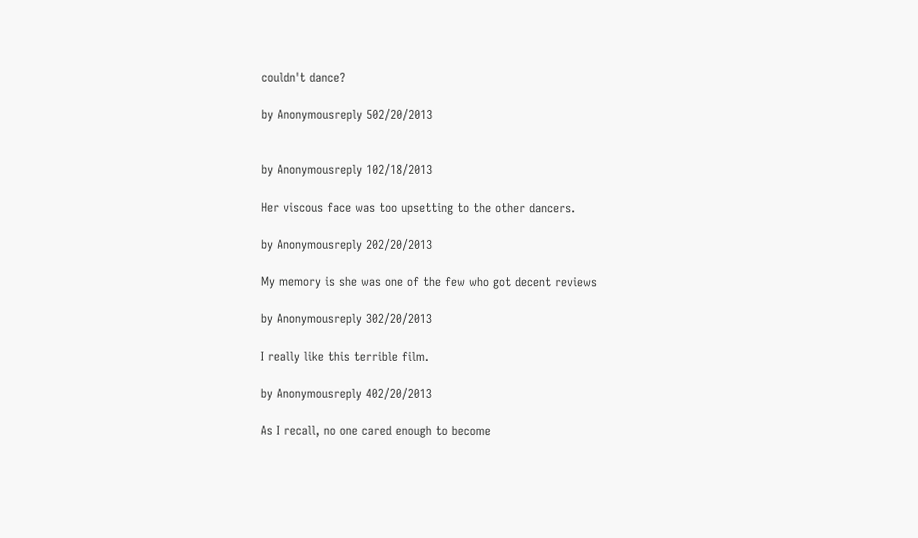couldn't dance?

by Anonymousreply 502/20/2013


by Anonymousreply 102/18/2013

Her viscous face was too upsetting to the other dancers.

by Anonymousreply 202/20/2013

My memory is she was one of the few who got decent reviews

by Anonymousreply 302/20/2013

I really like this terrible film.

by Anonymousreply 402/20/2013

As I recall, no one cared enough to become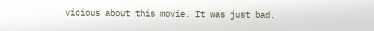vicious about this movie. It was just bad.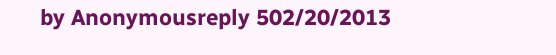by Anonymousreply 502/20/2013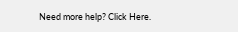Need more help? Click Here.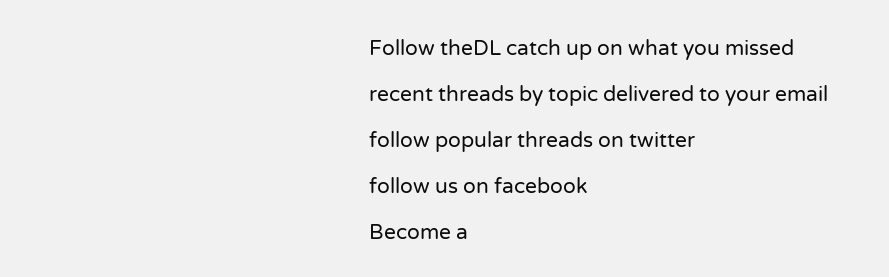Follow theDL catch up on what you missed

recent threads by topic delivered to your email

follow popular threads on twitter

follow us on facebook

Become a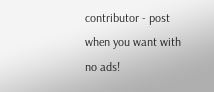contributor - post when you want with no ads!